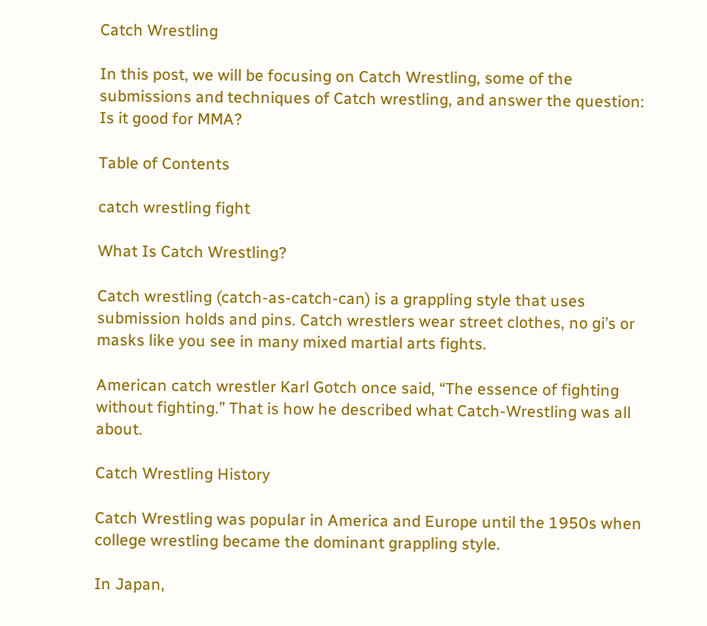Catch Wrestling

In this post, we will be focusing on Catch Wrestling, some of the submissions and techniques of Catch wrestling, and answer the question: Is it good for MMA?

Table of Contents

catch wrestling fight

What Is Catch Wrestling?

Catch wrestling (catch-as-catch-can) is a grappling style that uses submission holds and pins. Catch wrestlers wear street clothes, no gi’s or masks like you see in many mixed martial arts fights.

American catch wrestler Karl Gotch once said, “The essence of fighting without fighting.” That is how he described what Catch-Wrestling was all about.

Catch Wrestling History

Catch Wrestling was popular in America and Europe until the 1950s when college wrestling became the dominant grappling style.

In Japan,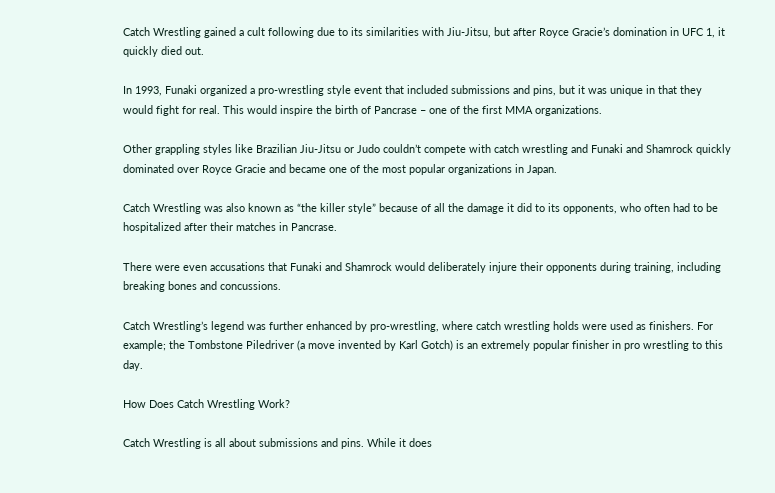Catch Wrestling gained a cult following due to its similarities with Jiu-Jitsu, but after Royce Gracie’s domination in UFC 1, it quickly died out.

In 1993, Funaki organized a pro-wrestling style event that included submissions and pins, but it was unique in that they would fight for real. This would inspire the birth of Pancrase – one of the first MMA organizations.

Other grappling styles like Brazilian Jiu-Jitsu or Judo couldn’t compete with catch wrestling and Funaki and Shamrock quickly dominated over Royce Gracie and became one of the most popular organizations in Japan.

Catch Wrestling was also known as “the killer style” because of all the damage it did to its opponents, who often had to be hospitalized after their matches in Pancrase.

There were even accusations that Funaki and Shamrock would deliberately injure their opponents during training, including breaking bones and concussions.

Catch Wrestling’s legend was further enhanced by pro-wrestling, where catch wrestling holds were used as finishers. For example; the Tombstone Piledriver (a move invented by Karl Gotch) is an extremely popular finisher in pro wrestling to this day.

How Does Catch Wrestling Work?

Catch Wrestling is all about submissions and pins. While it does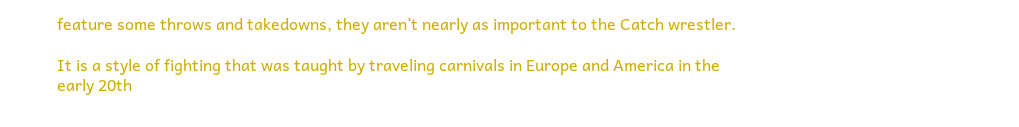feature some throws and takedowns, they aren’t nearly as important to the Catch wrestler.

It is a style of fighting that was taught by traveling carnivals in Europe and America in the early 20th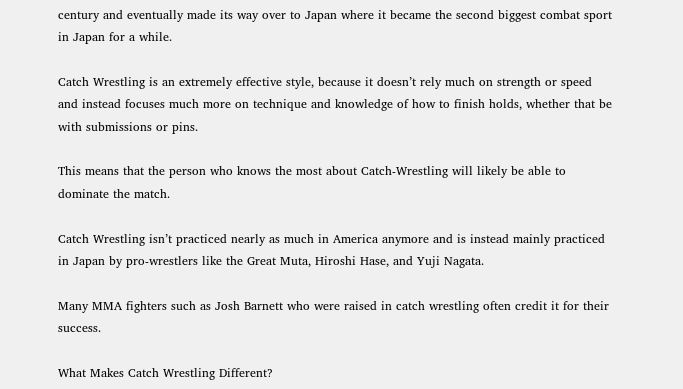century and eventually made its way over to Japan where it became the second biggest combat sport in Japan for a while.

Catch Wrestling is an extremely effective style, because it doesn’t rely much on strength or speed and instead focuses much more on technique and knowledge of how to finish holds, whether that be with submissions or pins.

This means that the person who knows the most about Catch-Wrestling will likely be able to dominate the match.

Catch Wrestling isn’t practiced nearly as much in America anymore and is instead mainly practiced in Japan by pro-wrestlers like the Great Muta, Hiroshi Hase, and Yuji Nagata.

Many MMA fighters such as Josh Barnett who were raised in catch wrestling often credit it for their success.

What Makes Catch Wrestling Different?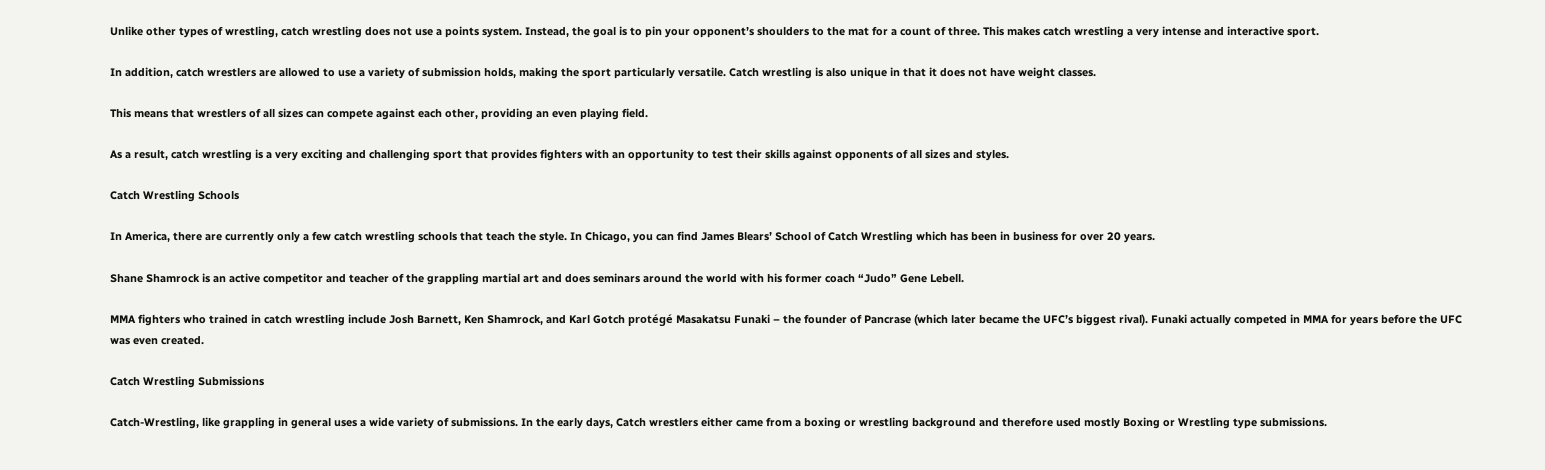Unlike other types of wrestling, catch wrestling does not use a points system. Instead, the goal is to pin your opponent’s shoulders to the mat for a count of three. This makes catch wrestling a very intense and interactive sport.

In addition, catch wrestlers are allowed to use a variety of submission holds, making the sport particularly versatile. Catch wrestling is also unique in that it does not have weight classes.

This means that wrestlers of all sizes can compete against each other, providing an even playing field.

As a result, catch wrestling is a very exciting and challenging sport that provides fighters with an opportunity to test their skills against opponents of all sizes and styles.

Catch Wrestling Schools

In America, there are currently only a few catch wrestling schools that teach the style. In Chicago, you can find James Blears’ School of Catch Wrestling which has been in business for over 20 years.

Shane Shamrock is an active competitor and teacher of the grappling martial art and does seminars around the world with his former coach “Judo” Gene Lebell.

MMA fighters who trained in catch wrestling include Josh Barnett, Ken Shamrock, and Karl Gotch protégé Masakatsu Funaki – the founder of Pancrase (which later became the UFC’s biggest rival). Funaki actually competed in MMA for years before the UFC was even created.

Catch Wrestling Submissions

Catch-Wrestling, like grappling in general uses a wide variety of submissions. In the early days, Catch wrestlers either came from a boxing or wrestling background and therefore used mostly Boxing or Wrestling type submissions.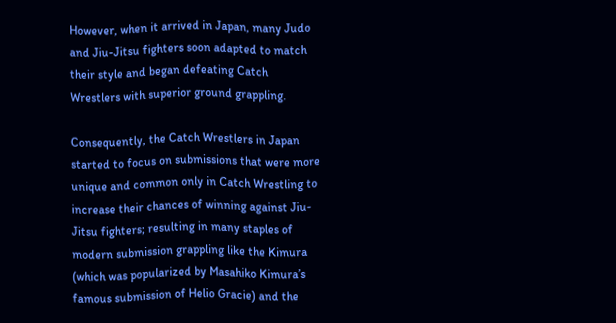However, when it arrived in Japan, many Judo and Jiu-Jitsu fighters soon adapted to match their style and began defeating Catch Wrestlers with superior ground grappling.

Consequently, the Catch Wrestlers in Japan started to focus on submissions that were more unique and common only in Catch Wrestling to increase their chances of winning against Jiu-Jitsu fighters; resulting in many staples of modern submission grappling like the Kimura (which was popularized by Masahiko Kimura’s famous submission of Helio Gracie) and the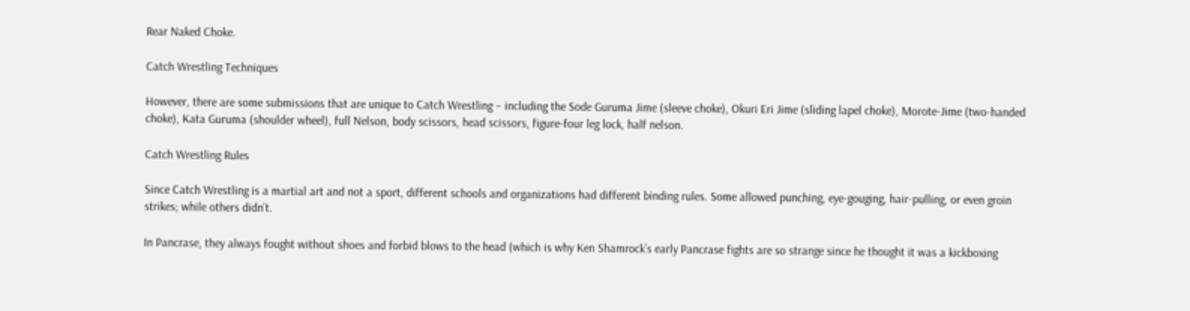Rear Naked Choke.

Catch Wrestling Techniques

However, there are some submissions that are unique to Catch Wrestling – including the Sode Guruma Jime (sleeve choke), Okuri Eri Jime (sliding lapel choke), Morote-Jime (two-handed choke), Kata Guruma (shoulder wheel), full Nelson, body scissors, head scissors, figure-four leg lock, half nelson.

Catch Wrestling Rules

Since Catch Wrestling is a martial art and not a sport, different schools and organizations had different binding rules. Some allowed punching, eye-gouging, hair-pulling, or even groin strikes; while others didn’t.

In Pancrase, they always fought without shoes and forbid blows to the head (which is why Ken Shamrock’s early Pancrase fights are so strange since he thought it was a kickboxing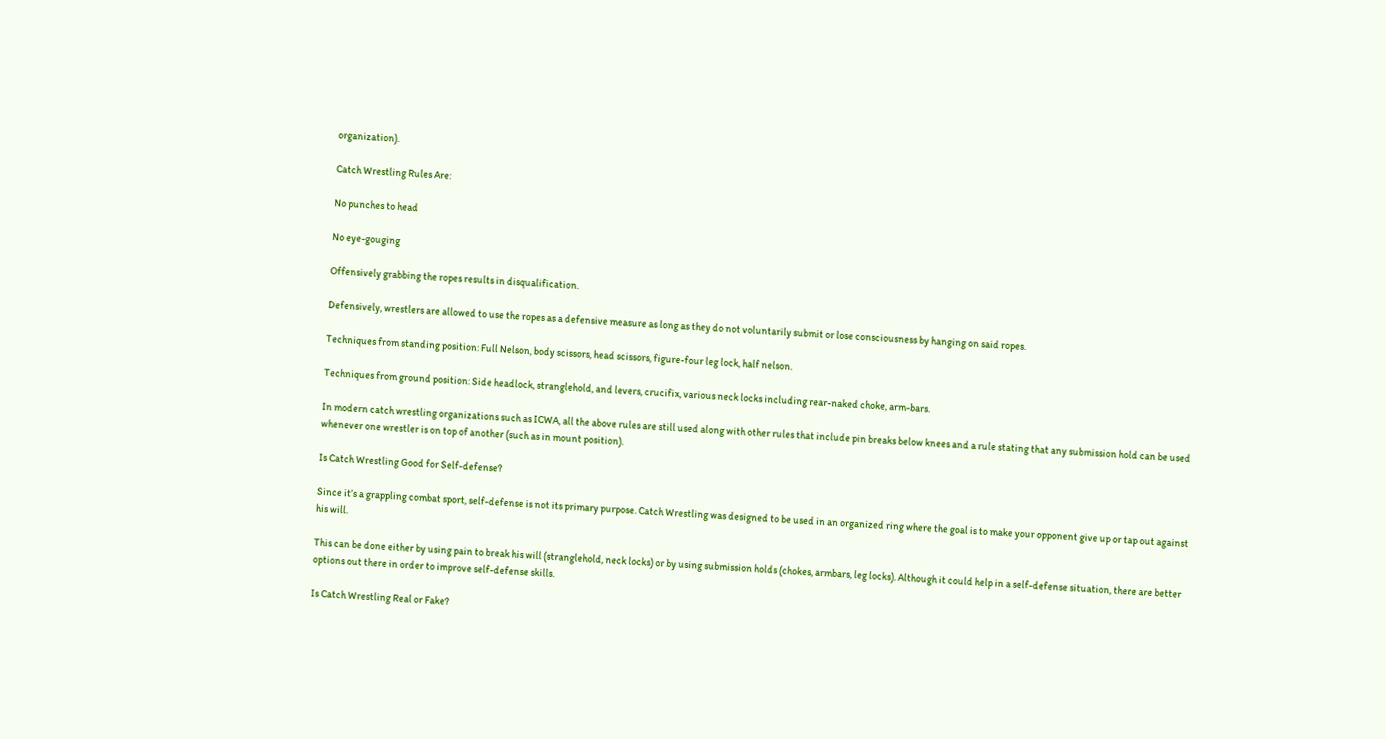organization).

Catch Wrestling Rules Are:

No punches to head

No eye-gouging

Offensively grabbing the ropes results in disqualification.

Defensively, wrestlers are allowed to use the ropes as a defensive measure as long as they do not voluntarily submit or lose consciousness by hanging on said ropes.

Techniques from standing position: Full Nelson, body scissors, head scissors, figure-four leg lock, half nelson.

Techniques from ground position: Side headlock, stranglehold, and levers, crucifix, various neck locks including rear-naked choke, arm-bars.

In modern catch wrestling organizations such as ICWA, all the above rules are still used along with other rules that include pin breaks below knees and a rule stating that any submission hold can be used whenever one wrestler is on top of another (such as in mount position).

Is Catch Wrestling Good for Self-defense?

Since it’s a grappling combat sport, self-defense is not its primary purpose. Catch Wrestling was designed to be used in an organized ring where the goal is to make your opponent give up or tap out against his will.

This can be done either by using pain to break his will (stranglehold, neck locks) or by using submission holds (chokes, armbars, leg locks). Although it could help in a self-defense situation, there are better options out there in order to improve self-defense skills.

Is Catch Wrestling Real or Fake?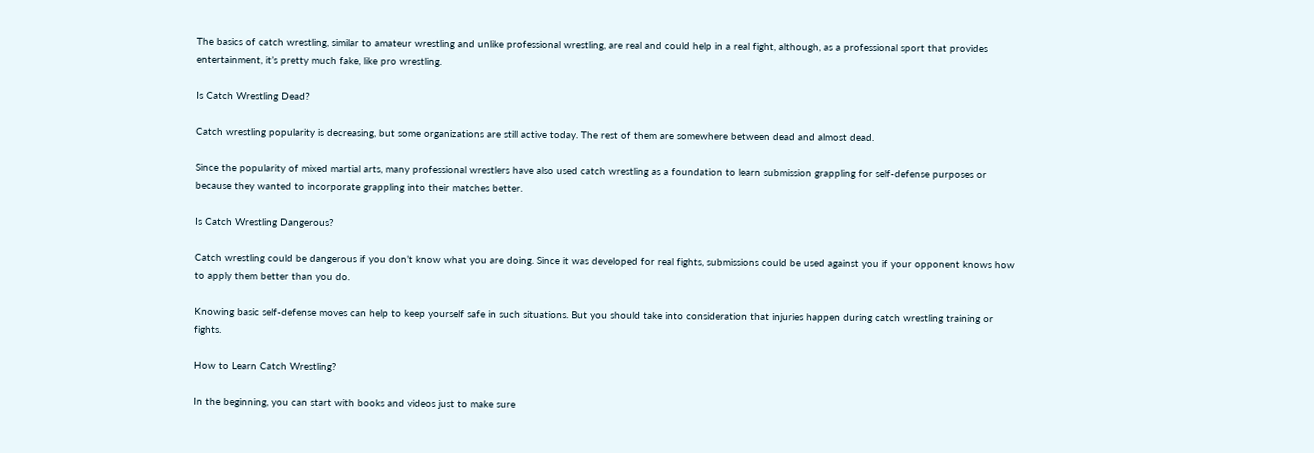The basics of catch wrestling, similar to amateur wrestling and unlike professional wrestling, are real and could help in a real fight, although, as a professional sport that provides entertainment, it’s pretty much fake, like pro wrestling.

Is Catch Wrestling Dead?

Catch wrestling popularity is decreasing, but some organizations are still active today. The rest of them are somewhere between dead and almost dead.

Since the popularity of mixed martial arts, many professional wrestlers have also used catch wrestling as a foundation to learn submission grappling for self-defense purposes or because they wanted to incorporate grappling into their matches better.

Is Catch Wrestling Dangerous?

Catch wrestling could be dangerous if you don’t know what you are doing. Since it was developed for real fights, submissions could be used against you if your opponent knows how to apply them better than you do.

Knowing basic self-defense moves can help to keep yourself safe in such situations. But you should take into consideration that injuries happen during catch wrestling training or fights.

How to Learn Catch Wrestling?

In the beginning, you can start with books and videos just to make sure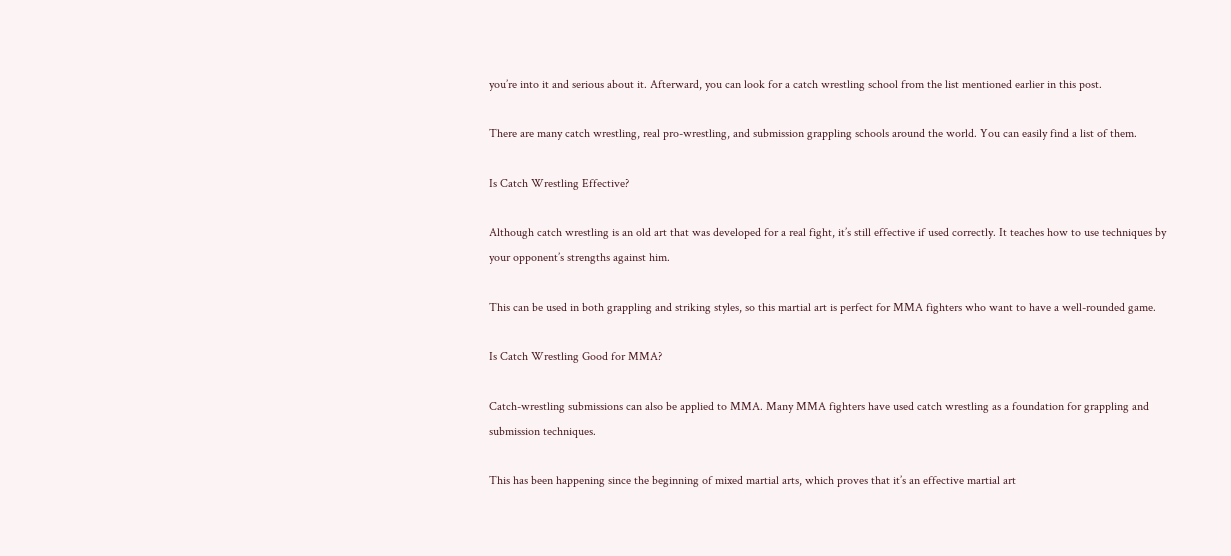you’re into it and serious about it. Afterward, you can look for a catch wrestling school from the list mentioned earlier in this post.

There are many catch wrestling, real pro-wrestling, and submission grappling schools around the world. You can easily find a list of them.

Is Catch Wrestling Effective?

Although catch wrestling is an old art that was developed for a real fight, it’s still effective if used correctly. It teaches how to use techniques by your opponent’s strengths against him.

This can be used in both grappling and striking styles, so this martial art is perfect for MMA fighters who want to have a well-rounded game.

Is Catch Wrestling Good for MMA?

Catch-wrestling submissions can also be applied to MMA. Many MMA fighters have used catch wrestling as a foundation for grappling and submission techniques.

This has been happening since the beginning of mixed martial arts, which proves that it’s an effective martial art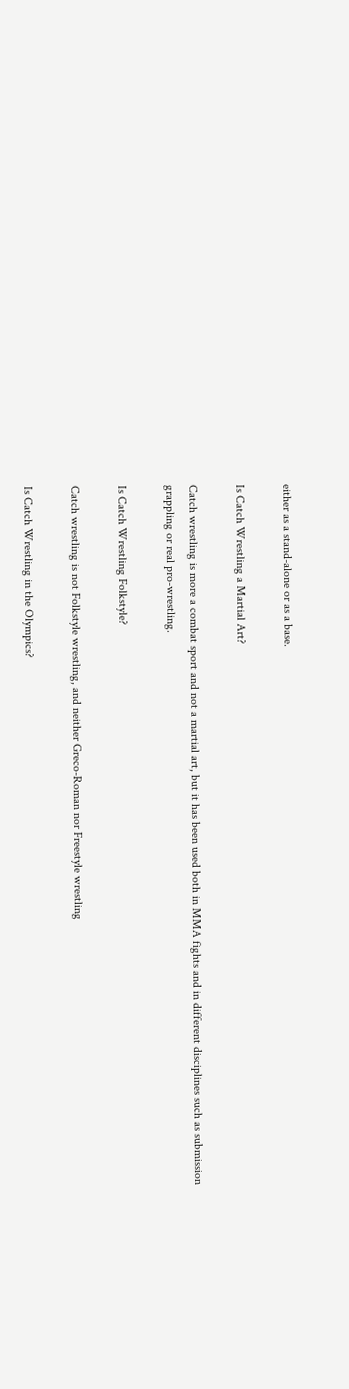either as a stand-alone or as a base.

Is Catch Wrestling a Martial Art?

Catch wrestling is more a combat sport and not a martial art, but it has been used both in MMA fights and in different disciplines such as submission grappling or real pro-wrestling.

Is Catch Wrestling Folkstyle?

Catch wrestling is not Folkstyle wrestling, and neither Greco-Roman nor Freestyle wrestling

Is Catch Wrestling in the Olympics?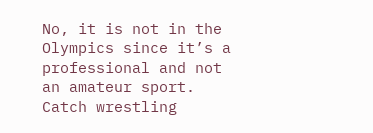No, it is not in the Olympics since it’s a professional and not an amateur sport. Catch wrestling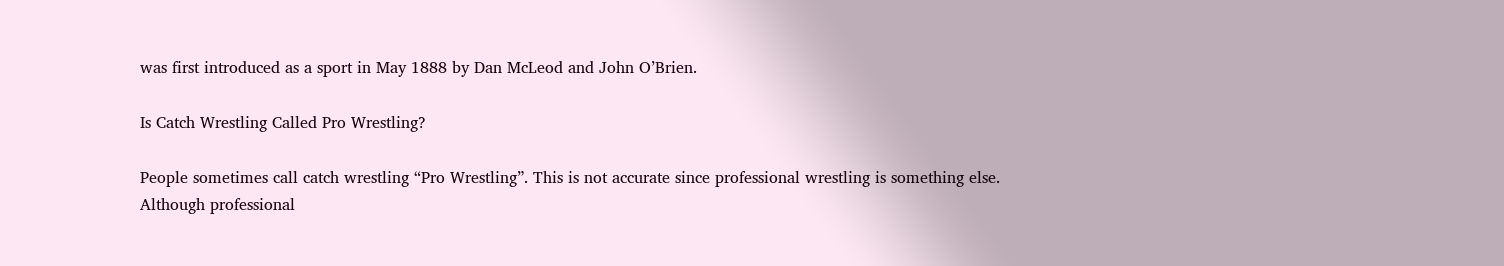was first introduced as a sport in May 1888 by Dan McLeod and John O’Brien.

Is Catch Wrestling Called Pro Wrestling?

People sometimes call catch wrestling “Pro Wrestling”. This is not accurate since professional wrestling is something else. Although professional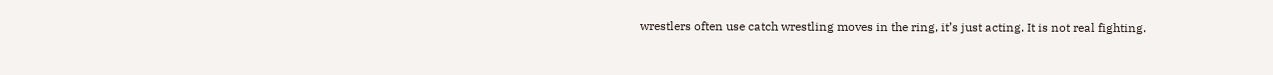wrestlers often use catch wrestling moves in the ring, it’s just acting. It is not real fighting.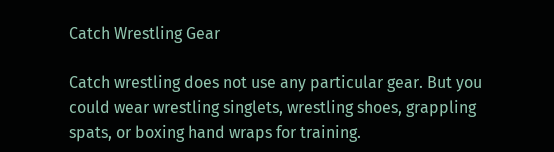Catch Wrestling Gear

Catch wrestling does not use any particular gear. But you could wear wrestling singlets, wrestling shoes, grappling spats, or boxing hand wraps for training.